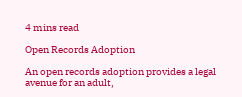4 mins read

Open Records Adoption

An open records adoption provides a legal avenue for an adult,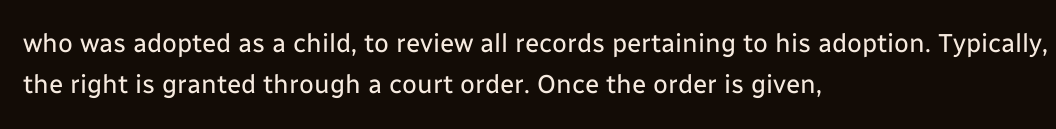who was adopted as a child, to review all records pertaining to his adoption. Typically, the right is granted through a court order. Once the order is given,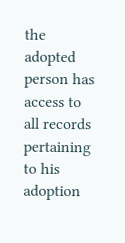the adopted person has access to all records pertaining to his adoption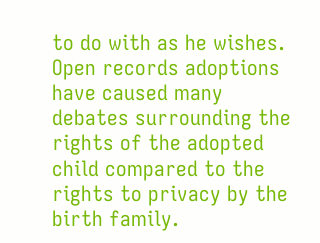to do with as he wishes. Open records adoptions have caused many debates surrounding the rights of the adopted child compared to the rights to privacy by the birth family.